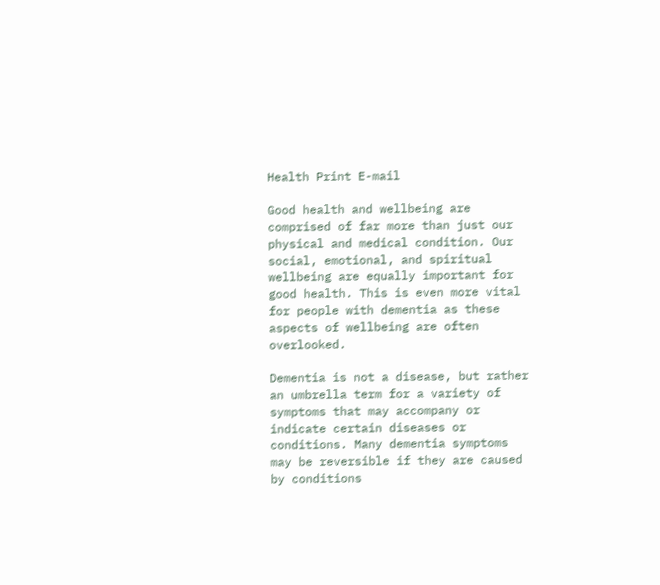Health Print E-mail

Good health and wellbeing are comprised of far more than just our physical and medical condition. Our social, emotional, and spiritual wellbeing are equally important for good health. This is even more vital for people with dementia as these aspects of wellbeing are often overlooked.

Dementia is not a disease, but rather an umbrella term for a variety of symptoms that may accompany or indicate certain diseases or conditions. Many dementia symptoms may be reversible if they are caused by conditions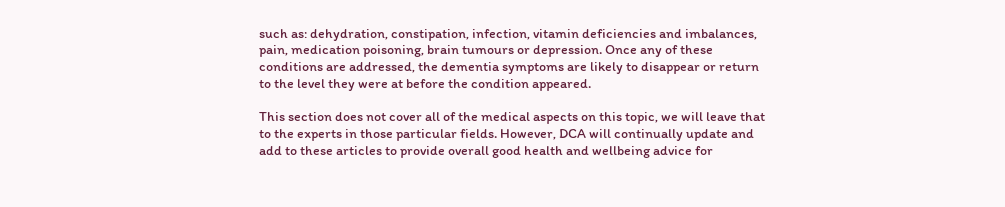such as: dehydration, constipation, infection, vitamin deficiencies and imbalances, pain, medication poisoning, brain tumours or depression. Once any of these conditions are addressed, the dementia symptoms are likely to disappear or return to the level they were at before the condition appeared.

This section does not cover all of the medical aspects on this topic, we will leave that to the experts in those particular fields. However, DCA will continually update and add to these articles to provide overall good health and wellbeing advice for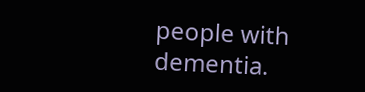people with dementia.